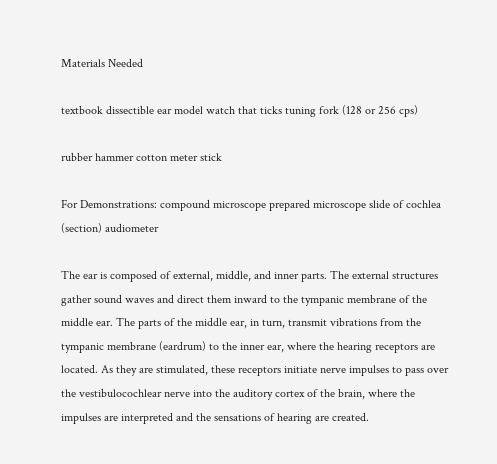Materials Needed

textbook dissectible ear model watch that ticks tuning fork (128 or 256 cps)

rubber hammer cotton meter stick

For Demonstrations: compound microscope prepared microscope slide of cochlea (section) audiometer

The ear is composed of external, middle, and inner parts. The external structures gather sound waves and direct them inward to the tympanic membrane of the middle ear. The parts of the middle ear, in turn, transmit vibrations from the tympanic membrane (eardrum) to the inner ear, where the hearing receptors are located. As they are stimulated, these receptors initiate nerve impulses to pass over the vestibulocochlear nerve into the auditory cortex of the brain, where the impulses are interpreted and the sensations of hearing are created.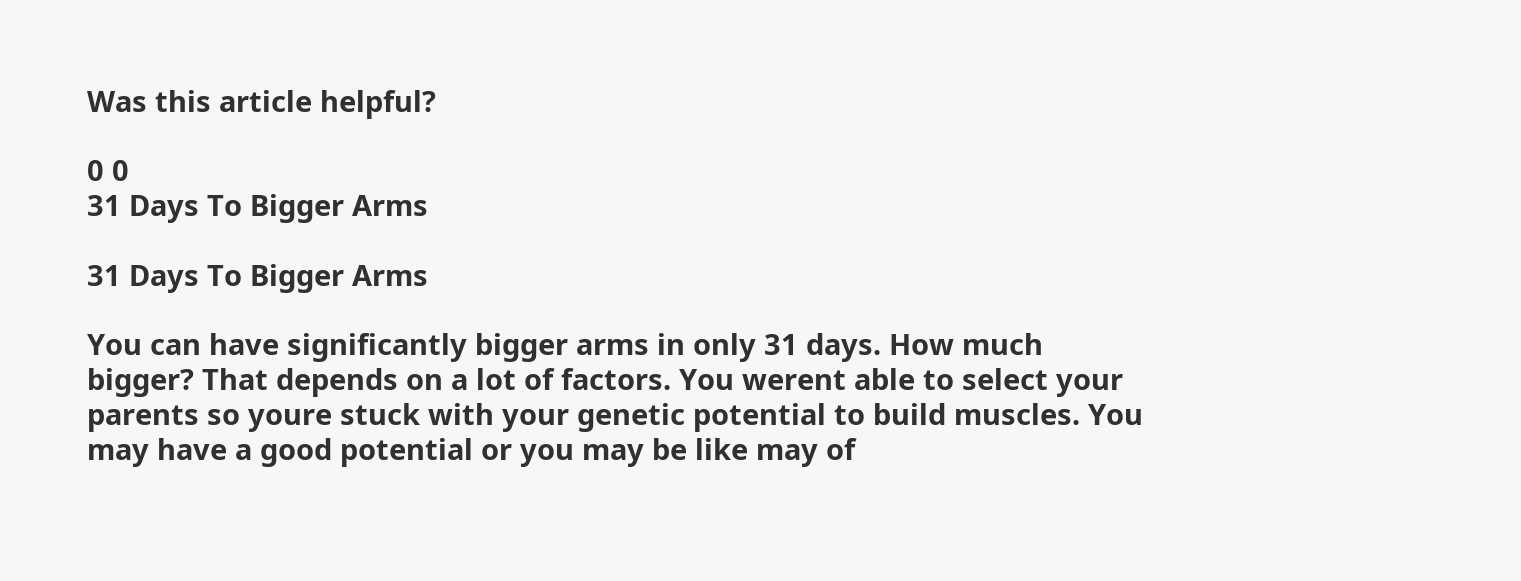Was this article helpful?

0 0
31 Days To Bigger Arms

31 Days To Bigger Arms

You can have significantly bigger arms in only 31 days. How much bigger? That depends on a lot of factors. You werent able to select your parents so youre stuck with your genetic potential to build muscles. You may have a good potential or you may be like may of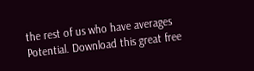the rest of us who have averages Potential. Download this great free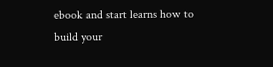ebook and start learns how to build your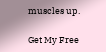muscles up.

Get My Free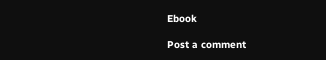Ebook

Post a comment